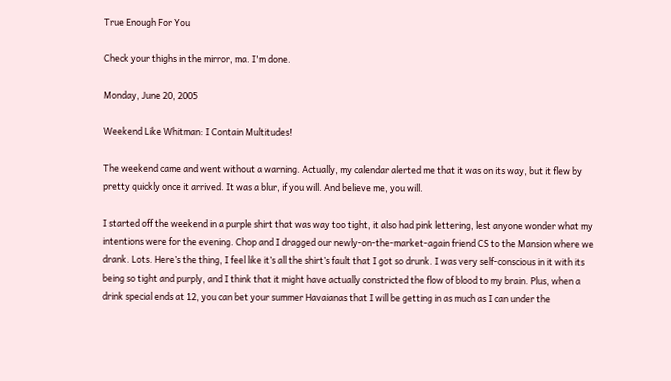True Enough For You

Check your thighs in the mirror, ma. I'm done.

Monday, June 20, 2005

Weekend Like Whitman: I Contain Multitudes!

The weekend came and went without a warning. Actually, my calendar alerted me that it was on its way, but it flew by pretty quickly once it arrived. It was a blur, if you will. And believe me, you will.

I started off the weekend in a purple shirt that was way too tight, it also had pink lettering, lest anyone wonder what my intentions were for the evening. Chop and I dragged our newly-on-the-market-again friend CS to the Mansion where we drank. Lots. Here’s the thing, I feel like it’s all the shirt’s fault that I got so drunk. I was very self-conscious in it with its being so tight and purply, and I think that it might have actually constricted the flow of blood to my brain. Plus, when a drink special ends at 12, you can bet your summer Havaianas that I will be getting in as much as I can under the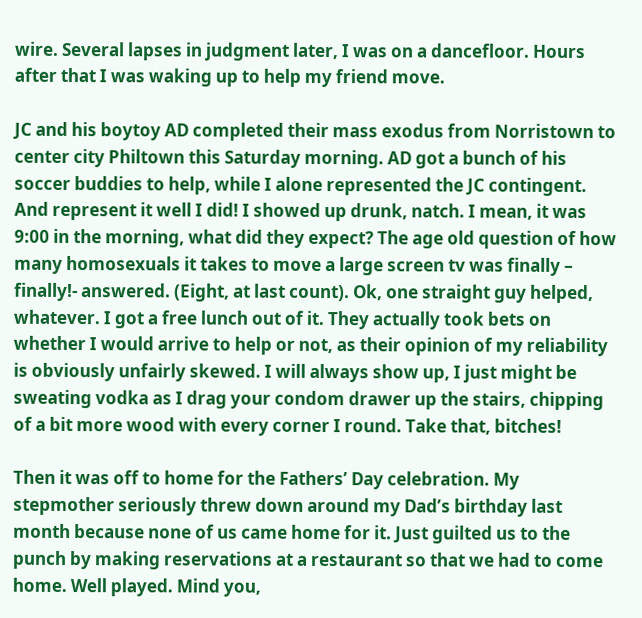wire. Several lapses in judgment later, I was on a dancefloor. Hours after that I was waking up to help my friend move.

JC and his boytoy AD completed their mass exodus from Norristown to center city Philtown this Saturday morning. AD got a bunch of his soccer buddies to help, while I alone represented the JC contingent. And represent it well I did! I showed up drunk, natch. I mean, it was 9:00 in the morning, what did they expect? The age old question of how many homosexuals it takes to move a large screen tv was finally – finally!- answered. (Eight, at last count). Ok, one straight guy helped, whatever. I got a free lunch out of it. They actually took bets on whether I would arrive to help or not, as their opinion of my reliability is obviously unfairly skewed. I will always show up, I just might be sweating vodka as I drag your condom drawer up the stairs, chipping of a bit more wood with every corner I round. Take that, bitches!

Then it was off to home for the Fathers’ Day celebration. My stepmother seriously threw down around my Dad’s birthday last month because none of us came home for it. Just guilted us to the punch by making reservations at a restaurant so that we had to come home. Well played. Mind you,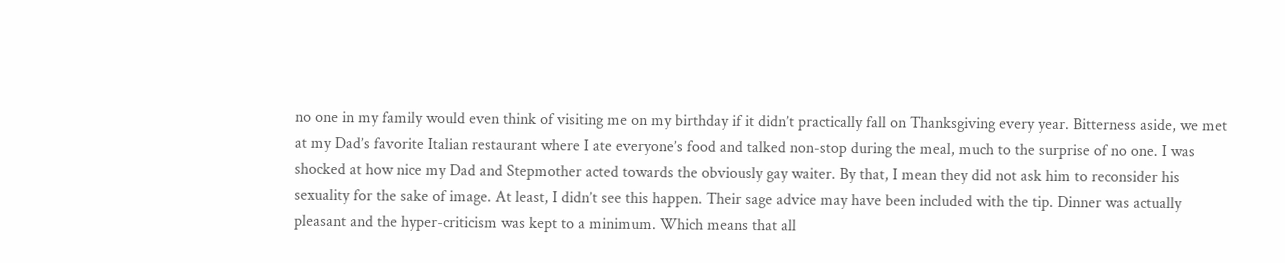no one in my family would even think of visiting me on my birthday if it didn’t practically fall on Thanksgiving every year. Bitterness aside, we met at my Dad’s favorite Italian restaurant where I ate everyone’s food and talked non-stop during the meal, much to the surprise of no one. I was shocked at how nice my Dad and Stepmother acted towards the obviously gay waiter. By that, I mean they did not ask him to reconsider his sexuality for the sake of image. At least, I didn’t see this happen. Their sage advice may have been included with the tip. Dinner was actually pleasant and the hyper-criticism was kept to a minimum. Which means that all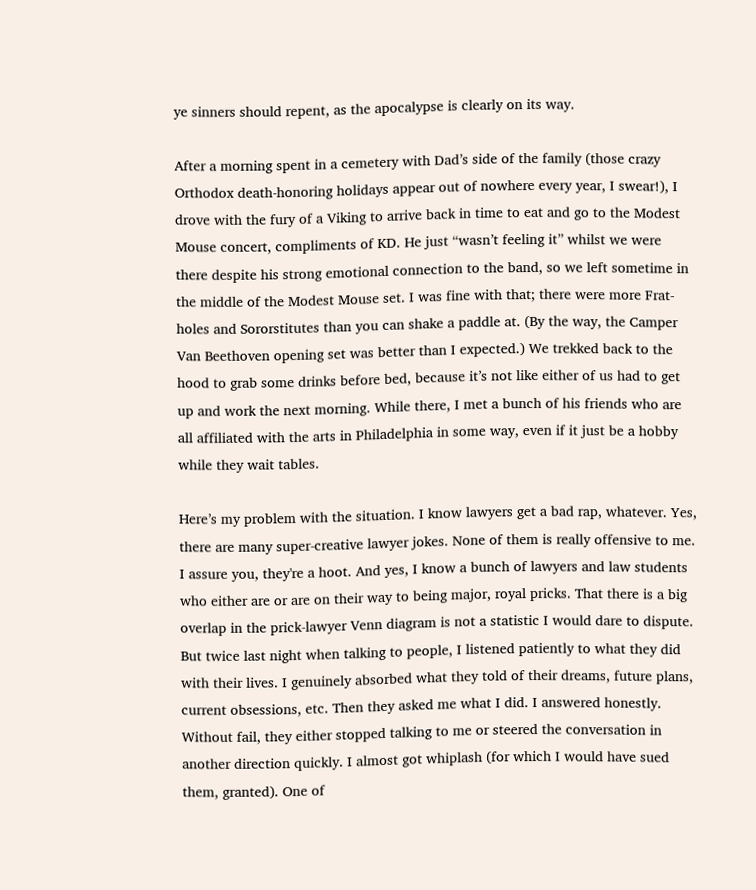ye sinners should repent, as the apocalypse is clearly on its way.

After a morning spent in a cemetery with Dad’s side of the family (those crazy Orthodox death-honoring holidays appear out of nowhere every year, I swear!), I drove with the fury of a Viking to arrive back in time to eat and go to the Modest Mouse concert, compliments of KD. He just “wasn’t feeling it” whilst we were there despite his strong emotional connection to the band, so we left sometime in the middle of the Modest Mouse set. I was fine with that; there were more Frat-holes and Sororstitutes than you can shake a paddle at. (By the way, the Camper Van Beethoven opening set was better than I expected.) We trekked back to the hood to grab some drinks before bed, because it’s not like either of us had to get up and work the next morning. While there, I met a bunch of his friends who are all affiliated with the arts in Philadelphia in some way, even if it just be a hobby while they wait tables.

Here’s my problem with the situation. I know lawyers get a bad rap, whatever. Yes, there are many super-creative lawyer jokes. None of them is really offensive to me. I assure you, they're a hoot. And yes, I know a bunch of lawyers and law students who either are or are on their way to being major, royal pricks. That there is a big overlap in the prick-lawyer Venn diagram is not a statistic I would dare to dispute. But twice last night when talking to people, I listened patiently to what they did with their lives. I genuinely absorbed what they told of their dreams, future plans, current obsessions, etc. Then they asked me what I did. I answered honestly. Without fail, they either stopped talking to me or steered the conversation in another direction quickly. I almost got whiplash (for which I would have sued them, granted). One of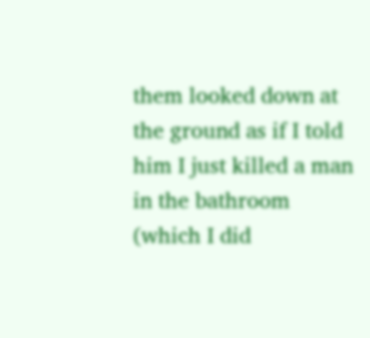them looked down at the ground as if I told him I just killed a man in the bathroom (which I did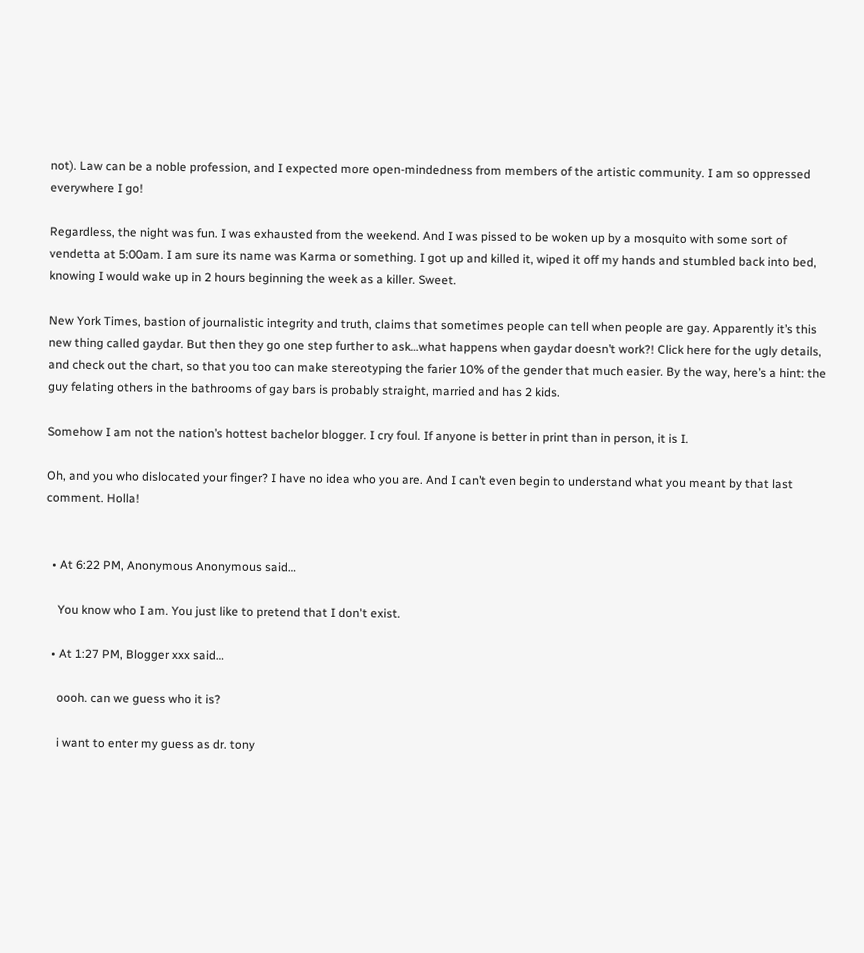not). Law can be a noble profession, and I expected more open-mindedness from members of the artistic community. I am so oppressed everywhere I go!

Regardless, the night was fun. I was exhausted from the weekend. And I was pissed to be woken up by a mosquito with some sort of vendetta at 5:00am. I am sure its name was Karma or something. I got up and killed it, wiped it off my hands and stumbled back into bed, knowing I would wake up in 2 hours beginning the week as a killer. Sweet.

New York Times, bastion of journalistic integrity and truth, claims that sometimes people can tell when people are gay. Apparently it’s this new thing called gaydar. But then they go one step further to ask…what happens when gaydar doesn’t work?! Click here for the ugly details, and check out the chart, so that you too can make stereotyping the farier 10% of the gender that much easier. By the way, here’s a hint: the guy felating others in the bathrooms of gay bars is probably straight, married and has 2 kids.

Somehow I am not the nation’s hottest bachelor blogger. I cry foul. If anyone is better in print than in person, it is I.

Oh, and you who dislocated your finger? I have no idea who you are. And I can’t even begin to understand what you meant by that last comment. Holla!


  • At 6:22 PM, Anonymous Anonymous said…

    You know who I am. You just like to pretend that I don't exist.

  • At 1:27 PM, Blogger xxx said…

    oooh. can we guess who it is?

    i want to enter my guess as dr. tony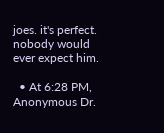joes. it's perfect. nobody would ever expect him.

  • At 6:28 PM, Anonymous Dr.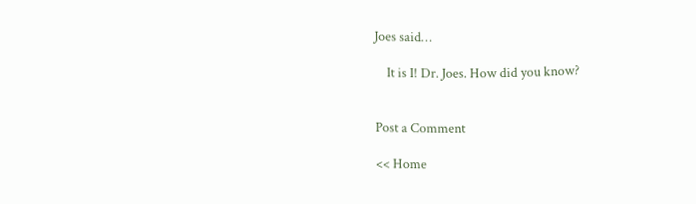Joes said…

    It is I! Dr. Joes. How did you know?


Post a Comment

<< Home